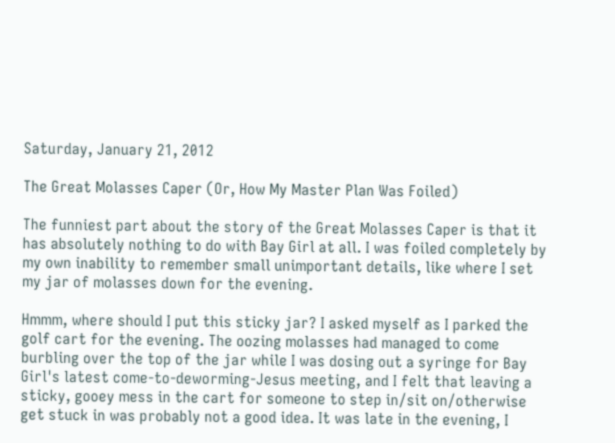Saturday, January 21, 2012

The Great Molasses Caper (Or, How My Master Plan Was Foiled)

The funniest part about the story of the Great Molasses Caper is that it has absolutely nothing to do with Bay Girl at all. I was foiled completely by my own inability to remember small unimportant details, like where I set my jar of molasses down for the evening.

Hmmm, where should I put this sticky jar? I asked myself as I parked the golf cart for the evening. The oozing molasses had managed to come burbling over the top of the jar while I was dosing out a syringe for Bay Girl's latest come-to-deworming-Jesus meeting, and I felt that leaving a sticky, gooey mess in the cart for someone to step in/sit on/otherwise get stuck in was probably not a good idea. It was late in the evening, I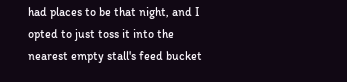had places to be that night, and I opted to just toss it into the nearest empty stall's feed bucket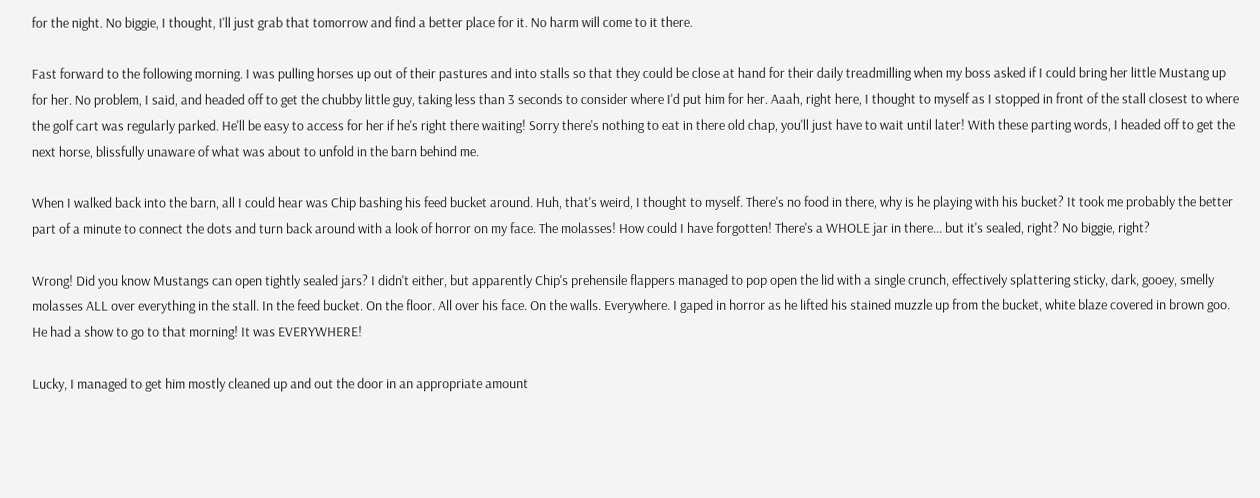for the night. No biggie, I thought, I'll just grab that tomorrow and find a better place for it. No harm will come to it there.

Fast forward to the following morning. I was pulling horses up out of their pastures and into stalls so that they could be close at hand for their daily treadmilling when my boss asked if I could bring her little Mustang up for her. No problem, I said, and headed off to get the chubby little guy, taking less than 3 seconds to consider where I'd put him for her. Aaah, right here, I thought to myself as I stopped in front of the stall closest to where the golf cart was regularly parked. He'll be easy to access for her if he's right there waiting! Sorry there's nothing to eat in there old chap, you'll just have to wait until later! With these parting words, I headed off to get the next horse, blissfully unaware of what was about to unfold in the barn behind me.

When I walked back into the barn, all I could hear was Chip bashing his feed bucket around. Huh, that's weird, I thought to myself. There's no food in there, why is he playing with his bucket? It took me probably the better part of a minute to connect the dots and turn back around with a look of horror on my face. The molasses! How could I have forgotten! There's a WHOLE jar in there... but it's sealed, right? No biggie, right?

Wrong! Did you know Mustangs can open tightly sealed jars? I didn't either, but apparently Chip's prehensile flappers managed to pop open the lid with a single crunch, effectively splattering sticky, dark, gooey, smelly molasses ALL over everything in the stall. In the feed bucket. On the floor. All over his face. On the walls. Everywhere. I gaped in horror as he lifted his stained muzzle up from the bucket, white blaze covered in brown goo. He had a show to go to that morning! It was EVERYWHERE!

Lucky, I managed to get him mostly cleaned up and out the door in an appropriate amount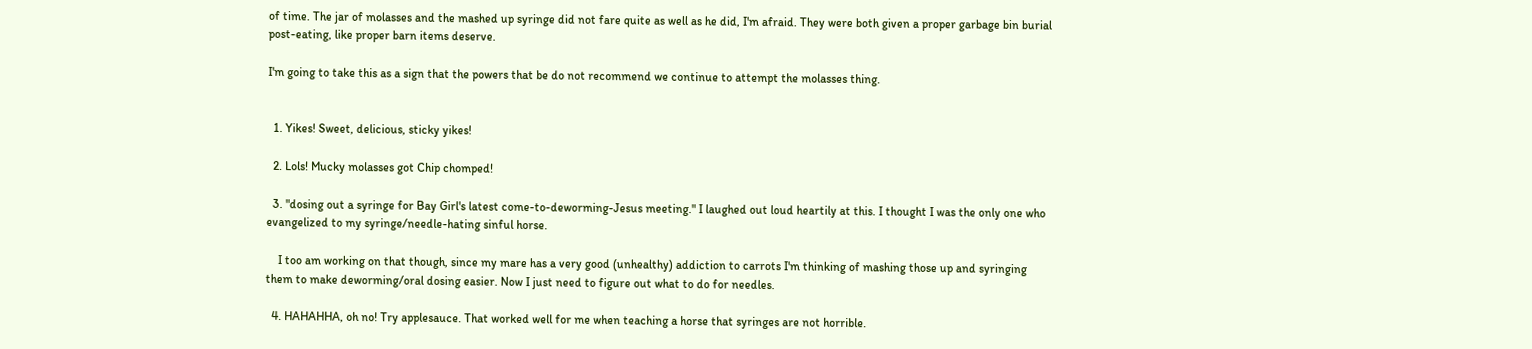of time. The jar of molasses and the mashed up syringe did not fare quite as well as he did, I'm afraid. They were both given a proper garbage bin burial post-eating, like proper barn items deserve.

I'm going to take this as a sign that the powers that be do not recommend we continue to attempt the molasses thing.


  1. Yikes! Sweet, delicious, sticky yikes!

  2. Lols! Mucky molasses got Chip chomped!

  3. "dosing out a syringe for Bay Girl's latest come-to-deworming-Jesus meeting." I laughed out loud heartily at this. I thought I was the only one who evangelized to my syringe/needle-hating sinful horse.

    I too am working on that though, since my mare has a very good (unhealthy) addiction to carrots I'm thinking of mashing those up and syringing them to make deworming/oral dosing easier. Now I just need to figure out what to do for needles.

  4. HAHAHHA, oh no! Try applesauce. That worked well for me when teaching a horse that syringes are not horrible.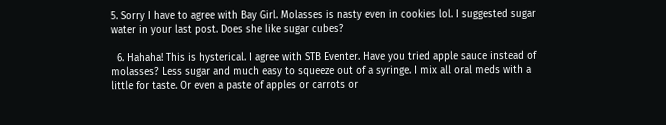5. Sorry I have to agree with Bay Girl. Molasses is nasty even in cookies lol. I suggested sugar water in your last post. Does she like sugar cubes?

  6. Hahaha! This is hysterical. I agree with STB Eventer. Have you tried apple sauce instead of molasses? Less sugar and much easy to squeeze out of a syringe. I mix all oral meds with a little for taste. Or even a paste of apples or carrots or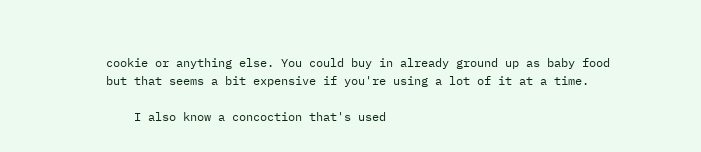cookie or anything else. You could buy in already ground up as baby food but that seems a bit expensive if you're using a lot of it at a time.

    I also know a concoction that's used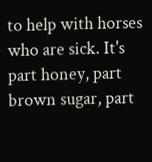to help with horses who are sick. It's part honey, part brown sugar, part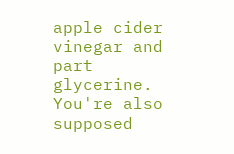apple cider vinegar and part glycerine. You're also supposed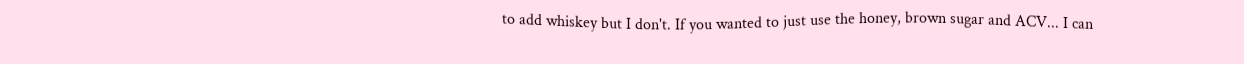to add whiskey but I don't. If you wanted to just use the honey, brown sugar and ACV... I can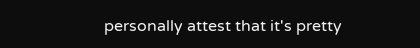personally attest that it's pretty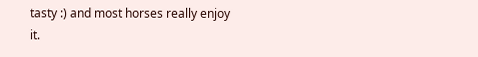tasty :) and most horses really enjoy it.